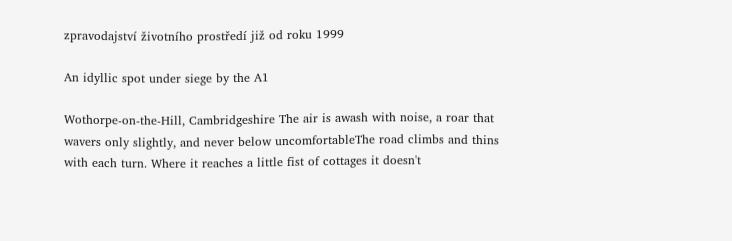zpravodajství životního prostředí již od roku 1999

An idyllic spot under siege by the A1

Wothorpe-on-the-Hill, Cambridgeshire The air is awash with noise, a roar that wavers only slightly, and never below uncomfortableThe road climbs and thins with each turn. Where it reaches a little fist of cottages it doesn't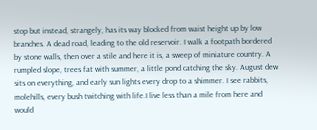stop but instead, strangely, has its way blocked from waist height up by low branches. A dead road, leading to the old reservoir. I walk a footpath bordered by stone walls, then over a stile and here it is, a sweep of miniature country. A rumpled slope, trees fat with summer, a little pond catching the sky. August dew sits on everything, and early sun lights every drop to a shimmer. I see rabbits, molehills, every bush twitching with life.I live less than a mile from here and would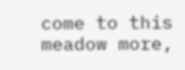come to this meadow more,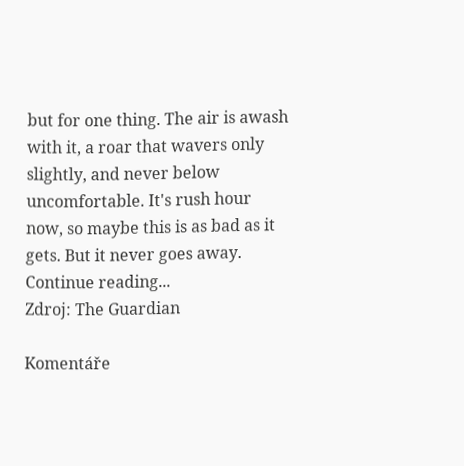but for one thing. The air is awash with it, a roar that wavers only slightly, and never below uncomfortable. It's rush hour now, so maybe this is as bad as it gets. But it never goes away. Continue reading...
Zdroj: The Guardian

Komentáře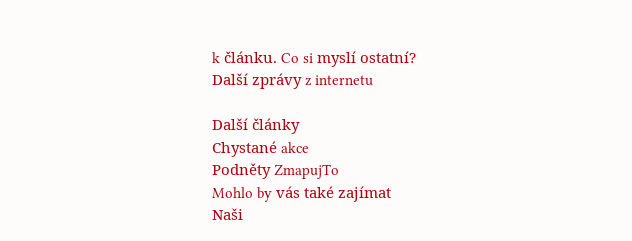k článku. Co si myslí ostatní?
Další zprávy z internetu

Další články
Chystané akce
Podněty ZmapujTo
Mohlo by vás také zajímat
Naši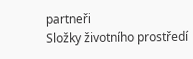partneři
Složky životního prostředí